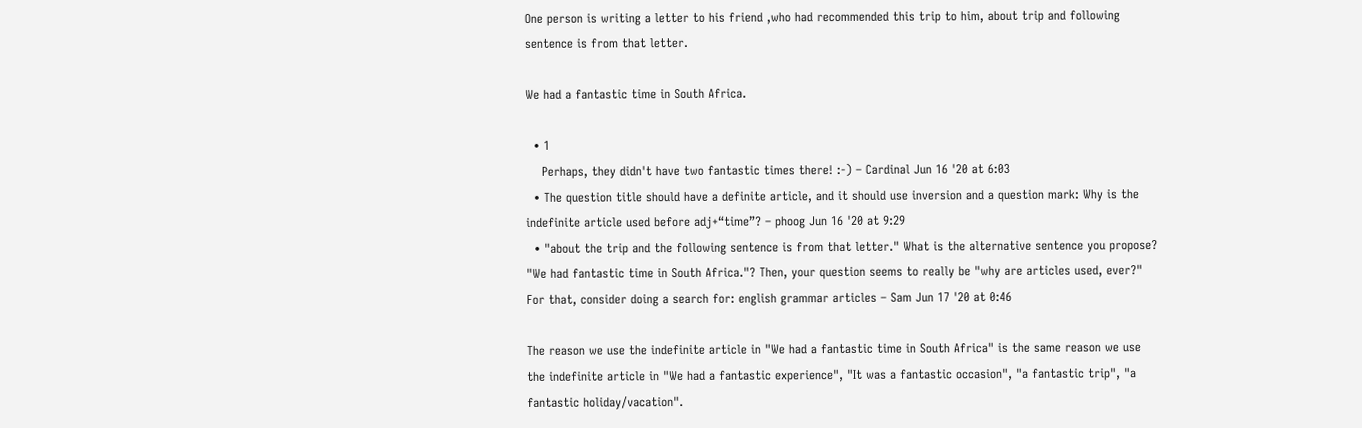One person is writing a letter to his friend ,who had recommended this trip to him, about trip and following sentence is from that letter.

We had a fantastic time in South Africa.

  • 1
    Perhaps, they didn't have two fantastic times there! :-) – Cardinal Jun 16 '20 at 6:03
  • The question title should have a definite article, and it should use inversion and a question mark: Why is the indefinite article used before adj+“time”? – phoog Jun 16 '20 at 9:29
  • "about the trip and the following sentence is from that letter." What is the alternative sentence you propose? "We had fantastic time in South Africa."? Then, your question seems to really be "why are articles used, ever?" For that, consider doing a search for: english grammar articles – Sam Jun 17 '20 at 0:46

The reason we use the indefinite article in "We had a fantastic time in South Africa" is the same reason we use the indefinite article in "We had a fantastic experience", "It was a fantastic occasion", "a fantastic trip", "a fantastic holiday/vacation".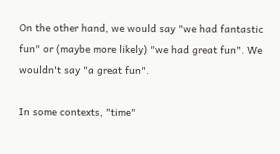On the other hand, we would say "we had fantastic fun" or (maybe more likely) "we had great fun". We wouldn't say "a great fun".

In some contexts, "time"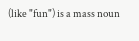(like "fun") is a mass noun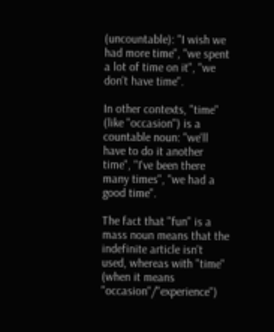(uncountable): "I wish we had more time", "we spent a lot of time on it", "we don't have time".

In other contexts, "time" (like "occasion") is a countable noun: "we'll have to do it another time", "I've been there many times", "we had a good time".

The fact that "fun" is a mass noun means that the indefinite article isn't used, whereas with "time" (when it means "occasion"/"experience")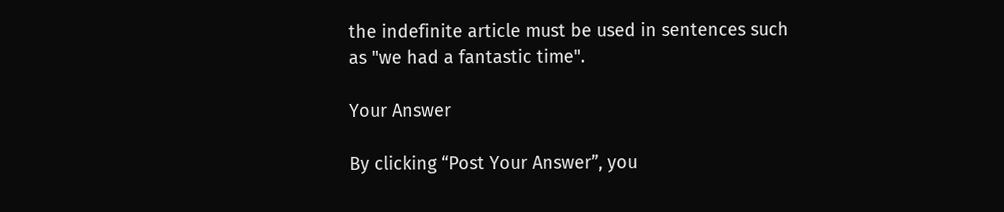the indefinite article must be used in sentences such as "we had a fantastic time".

Your Answer

By clicking “Post Your Answer”, you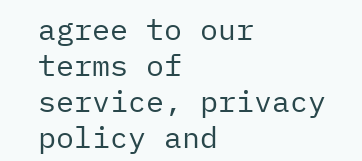agree to our terms of service, privacy policy and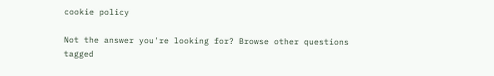cookie policy

Not the answer you're looking for? Browse other questions tagged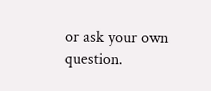or ask your own question.